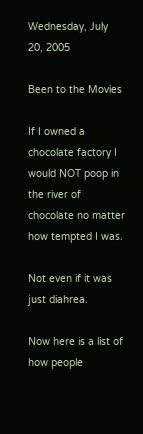Wednesday, July 20, 2005

Been to the Movies

If I owned a chocolate factory I would NOT poop in the river of chocolate no matter how tempted I was.

Not even if it was just diahrea.

Now here is a list of how people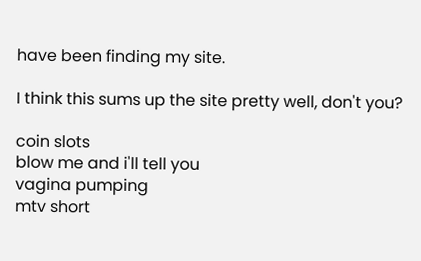have been finding my site.

I think this sums up the site pretty well, don't you?

coin slots
blow me and i'll tell you
vagina pumping
mtv short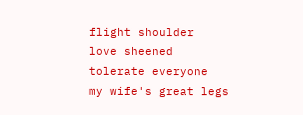flight shoulder
love sheened
tolerate everyone
my wife's great legs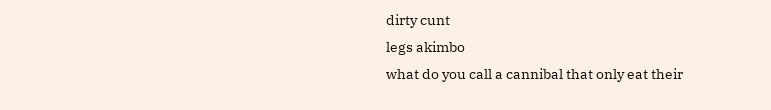dirty cunt
legs akimbo
what do you call a cannibal that only eat their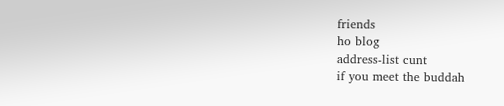friends
ho blog
address-list cunt
if you meet the buddah